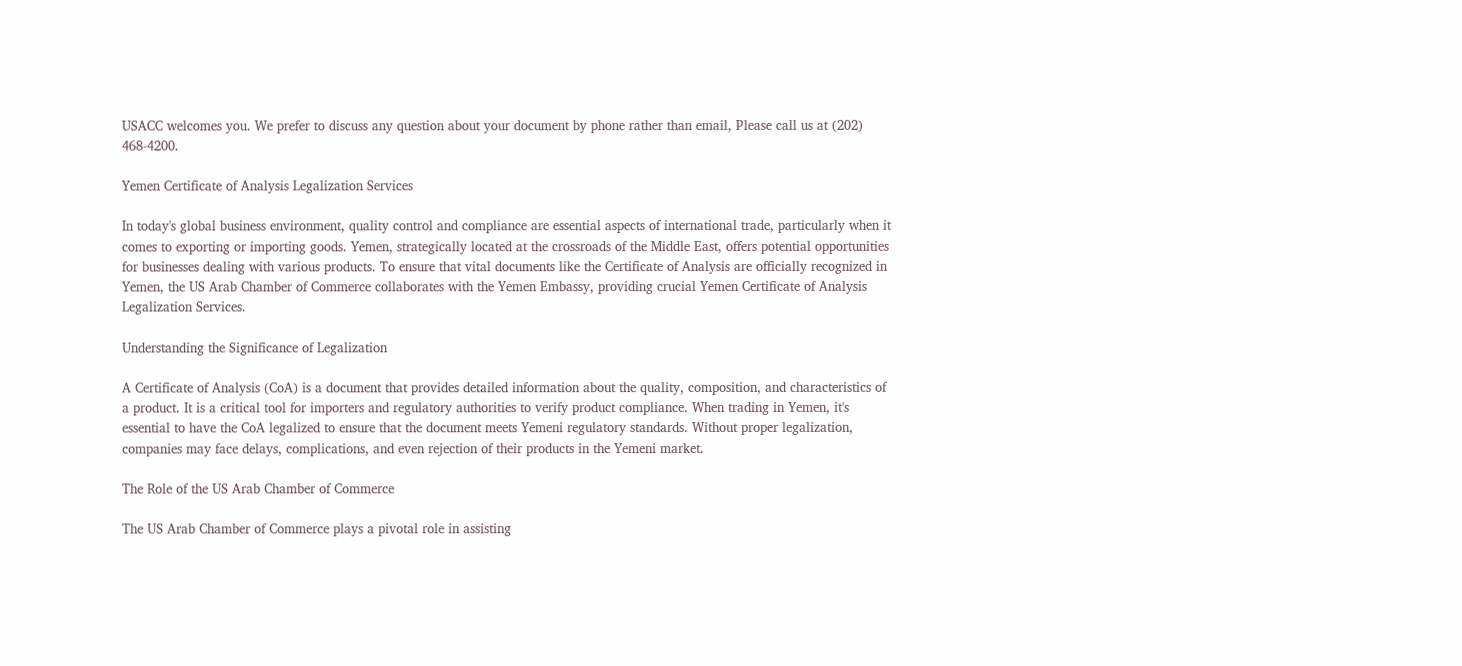USACC welcomes you. We prefer to discuss any question about your document by phone rather than email, Please call us at (202) 468-4200.

Yemen Certificate of Analysis Legalization Services

In today's global business environment, quality control and compliance are essential aspects of international trade, particularly when it comes to exporting or importing goods. Yemen, strategically located at the crossroads of the Middle East, offers potential opportunities for businesses dealing with various products. To ensure that vital documents like the Certificate of Analysis are officially recognized in Yemen, the US Arab Chamber of Commerce collaborates with the Yemen Embassy, providing crucial Yemen Certificate of Analysis Legalization Services.

Understanding the Significance of Legalization

A Certificate of Analysis (CoA) is a document that provides detailed information about the quality, composition, and characteristics of a product. It is a critical tool for importers and regulatory authorities to verify product compliance. When trading in Yemen, it's essential to have the CoA legalized to ensure that the document meets Yemeni regulatory standards. Without proper legalization, companies may face delays, complications, and even rejection of their products in the Yemeni market.

The Role of the US Arab Chamber of Commerce

The US Arab Chamber of Commerce plays a pivotal role in assisting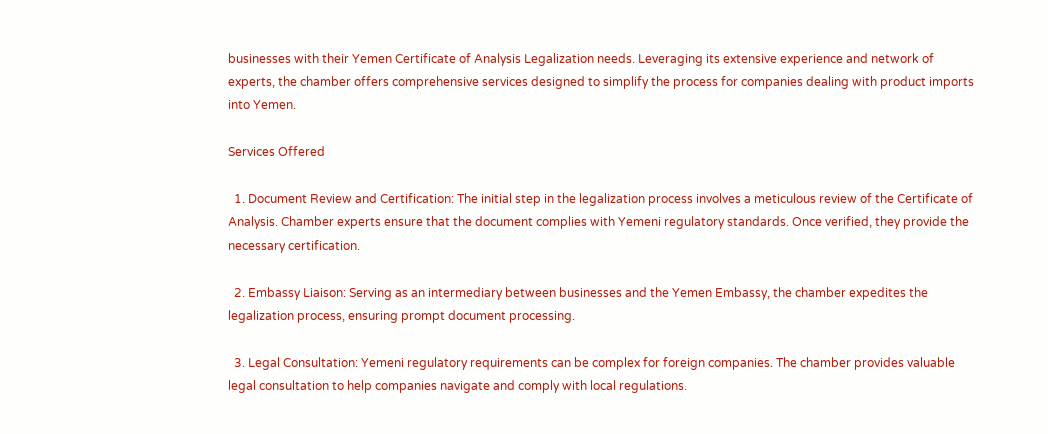businesses with their Yemen Certificate of Analysis Legalization needs. Leveraging its extensive experience and network of experts, the chamber offers comprehensive services designed to simplify the process for companies dealing with product imports into Yemen.

Services Offered

  1. Document Review and Certification: The initial step in the legalization process involves a meticulous review of the Certificate of Analysis. Chamber experts ensure that the document complies with Yemeni regulatory standards. Once verified, they provide the necessary certification.

  2. Embassy Liaison: Serving as an intermediary between businesses and the Yemen Embassy, the chamber expedites the legalization process, ensuring prompt document processing.

  3. Legal Consultation: Yemeni regulatory requirements can be complex for foreign companies. The chamber provides valuable legal consultation to help companies navigate and comply with local regulations.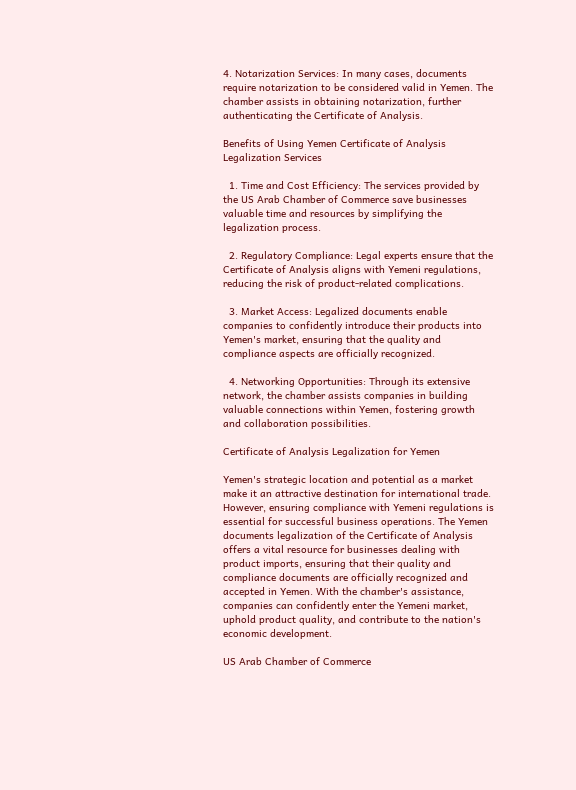4. Notarization Services: In many cases, documents require notarization to be considered valid in Yemen. The chamber assists in obtaining notarization, further authenticating the Certificate of Analysis.

Benefits of Using Yemen Certificate of Analysis Legalization Services

  1. Time and Cost Efficiency: The services provided by the US Arab Chamber of Commerce save businesses valuable time and resources by simplifying the legalization process.

  2. Regulatory Compliance: Legal experts ensure that the Certificate of Analysis aligns with Yemeni regulations, reducing the risk of product-related complications.

  3. Market Access: Legalized documents enable companies to confidently introduce their products into Yemen's market, ensuring that the quality and compliance aspects are officially recognized.

  4. Networking Opportunities: Through its extensive network, the chamber assists companies in building valuable connections within Yemen, fostering growth and collaboration possibilities.

Certificate of Analysis Legalization for Yemen

Yemen's strategic location and potential as a market make it an attractive destination for international trade. However, ensuring compliance with Yemeni regulations is essential for successful business operations. The Yemen documents legalization of the Certificate of Analysis offers a vital resource for businesses dealing with product imports, ensuring that their quality and compliance documents are officially recognized and accepted in Yemen. With the chamber's assistance, companies can confidently enter the Yemeni market, uphold product quality, and contribute to the nation's economic development.

US Arab Chamber of Commerce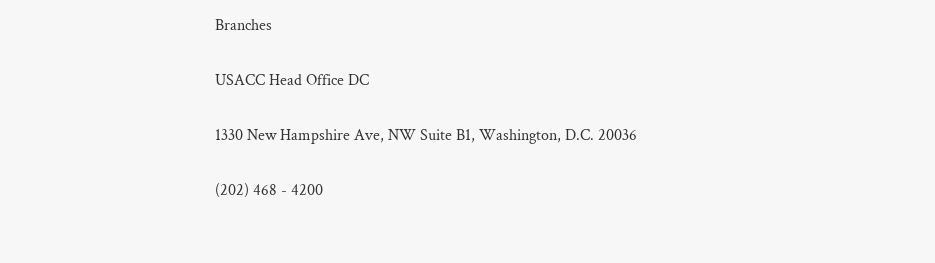Branches

USACC Head Office DC

1330 New Hampshire Ave, NW Suite B1, Washington, D.C. 20036

(202) 468 - 4200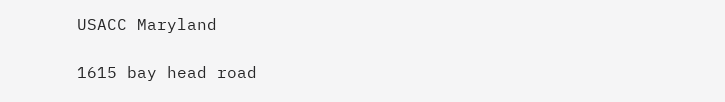USACC Maryland

1615 bay head road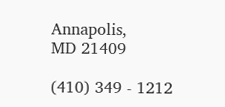Annapolis,
MD 21409

(410) 349 - 1212